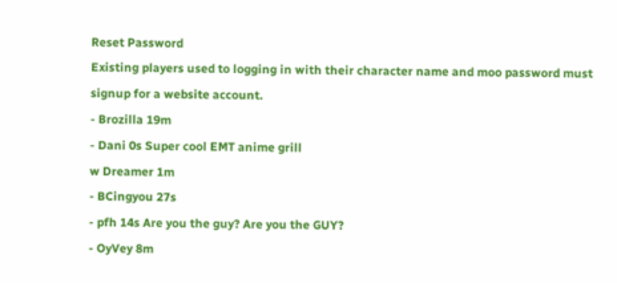Reset Password
Existing players used to logging in with their character name and moo password must signup for a website account.
- Brozilla 19m
- Dani 0s Super cool EMT anime grill
w Dreamer 1m
- BCingyou 27s
- pfh 14s Are you the guy? Are you the GUY?
- OyVey 8m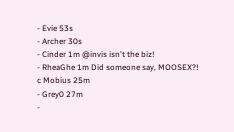- Evie 53s
- Archer 30s
- Cinder 1m @invis isn't the biz!
- RheaGhe 1m Did someone say, MOOSEX?!
c Mobius 25m
- Grey0 27m
-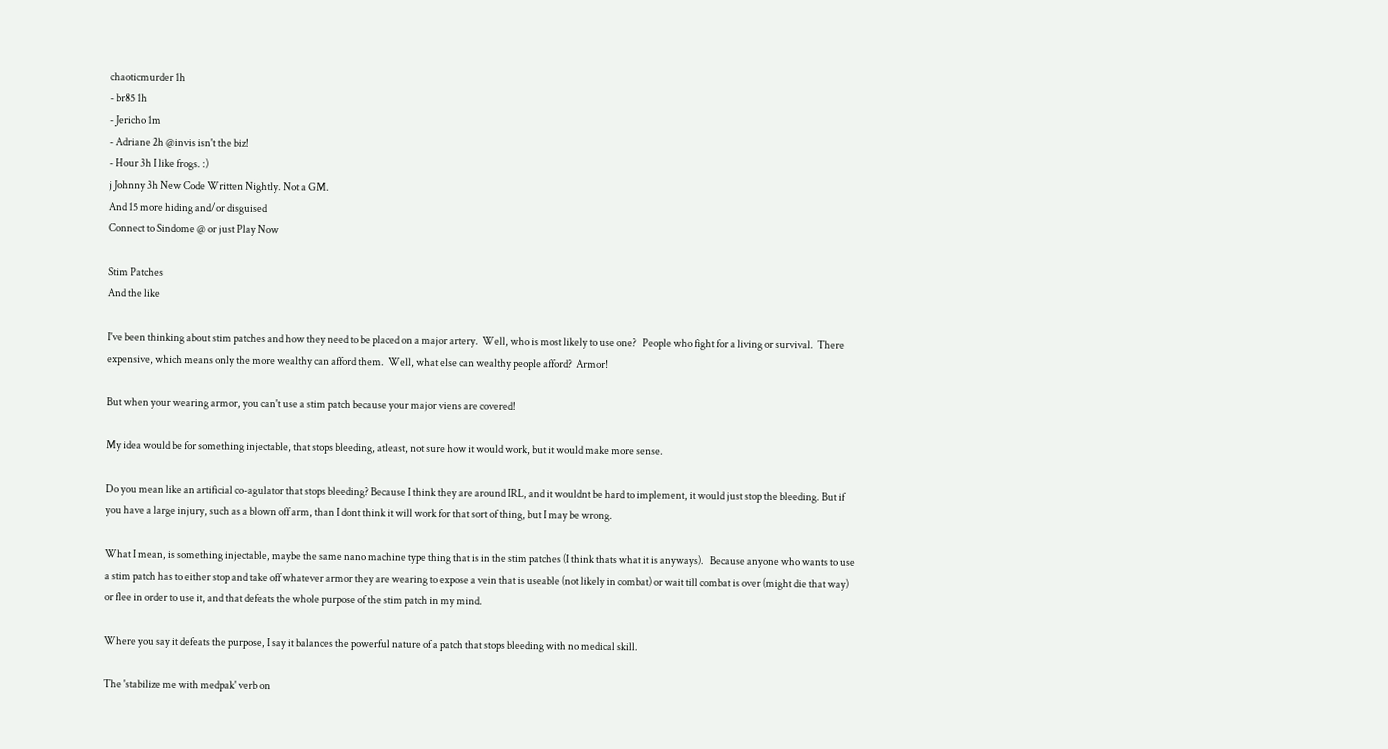chaoticmurder 1h
- br85 1h
- Jericho 1m
- Adriane 2h @invis isn't the biz!
- Hour 3h I like frogs. :)
j Johnny 3h New Code Written Nightly. Not a GM.
And 15 more hiding and/or disguised
Connect to Sindome @ or just Play Now

Stim Patches
And the like

I've been thinking about stim patches and how they need to be placed on a major artery.  Well, who is most likely to use one?   People who fight for a living or survival.  There expensive, which means only the more wealthy can afford them.  Well, what else can wealthy people afford?  Armor!

But when your wearing armor, you can't use a stim patch because your major viens are covered!

My idea would be for something injectable, that stops bleeding, atleast, not sure how it would work, but it would make more sense.

Do you mean like an artificial co-agulator that stops bleeding? Because I think they are around IRL, and it wouldnt be hard to implement, it would just stop the bleeding. But if you have a large injury, such as a blown off arm, than I dont think it will work for that sort of thing, but I may be wrong.

What I mean, is something injectable, maybe the same nano machine type thing that is in the stim patches (I think thats what it is anyways).   Because anyone who wants to use a stim patch has to either stop and take off whatever armor they are wearing to expose a vein that is useable (not likely in combat) or wait till combat is over (might die that way) or flee in order to use it, and that defeats the whole purpose of the stim patch in my mind.

Where you say it defeats the purpose, I say it balances the powerful nature of a patch that stops bleeding with no medical skill.

The 'stabilize me with medpak' verb on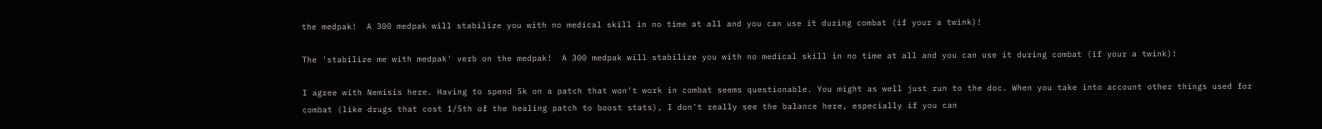the medpak!  A 300 medpak will stabilize you with no medical skill in no time at all and you can use it during combat (if your a twink)!

The 'stabilize me with medpak' verb on the medpak!  A 300 medpak will stabilize you with no medical skill in no time at all and you can use it during combat (if your a twink)!

I agree with Nemisis here. Having to spend 5k on a patch that won't work in combat seems questionable. You might as well just run to the doc. When you take into account other things used for combat (like drugs that cost 1/5th of the healing patch to boost stats), I don't really see the balance here, especially if you can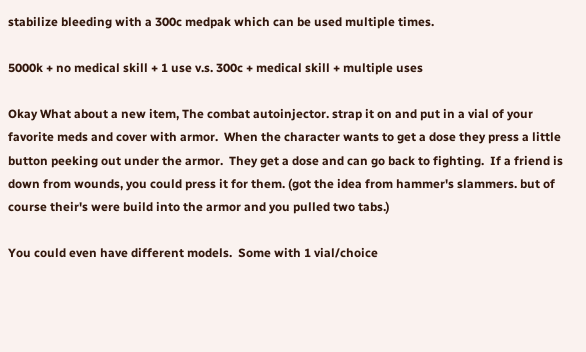stabilize bleeding with a 300c medpak which can be used multiple times.

5000k + no medical skill + 1 use v.s. 300c + medical skill + multiple uses

Okay What about a new item, The combat autoinjector. strap it on and put in a vial of your favorite meds and cover with armor.  When the character wants to get a dose they press a little button peeking out under the armor.  They get a dose and can go back to fighting.  If a friend is down from wounds, you could press it for them. (got the idea from hammer's slammers. but of course their's were build into the armor and you pulled two tabs.)

You could even have different models.  Some with 1 vial/choice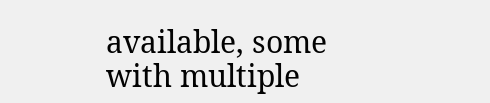available, some with multiple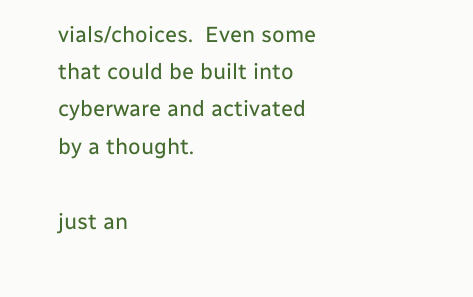vials/choices.  Even some that could be built into cyberware and activated by a thought.

just an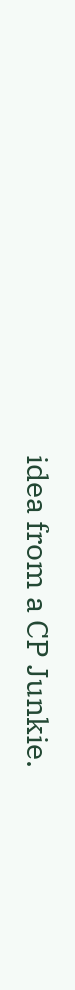idea from a CP Junkie.